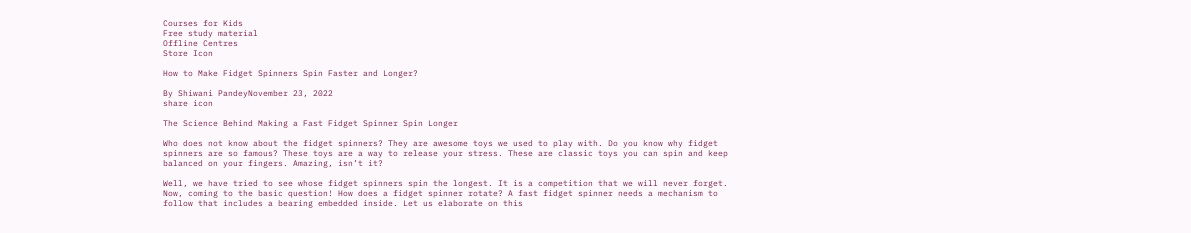Courses for Kids
Free study material
Offline Centres
Store Icon

How to Make Fidget Spinners Spin Faster and Longer?

By Shiwani PandeyNovember 23, 2022
share icon

The Science Behind Making a Fast Fidget Spinner Spin Longer

Who does not know about the fidget spinners? They are awesome toys we used to play with. Do you know why fidget spinners are so famous? These toys are a way to release your stress. These are classic toys you can spin and keep balanced on your fingers. Amazing, isn’t it?

Well, we have tried to see whose fidget spinners spin the longest. It is a competition that we will never forget. Now, coming to the basic question! How does a fidget spinner rotate? A fast fidget spinner needs a mechanism to follow that includes a bearing embedded inside. Let us elaborate on this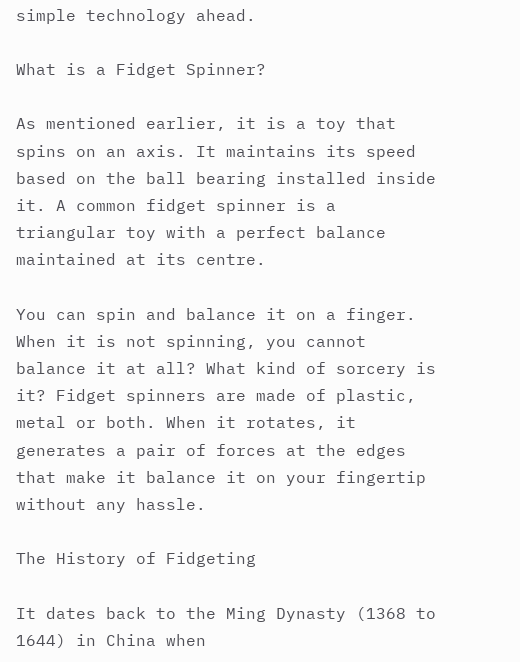simple technology ahead.

What is a Fidget Spinner?

As mentioned earlier, it is a toy that spins on an axis. It maintains its speed based on the ball bearing installed inside it. A common fidget spinner is a triangular toy with a perfect balance maintained at its centre.

You can spin and balance it on a finger. When it is not spinning, you cannot balance it at all? What kind of sorcery is it? Fidget spinners are made of plastic, metal or both. When it rotates, it generates a pair of forces at the edges that make it balance it on your fingertip without any hassle.

The History of Fidgeting

It dates back to the Ming Dynasty (1368 to 1644) in China when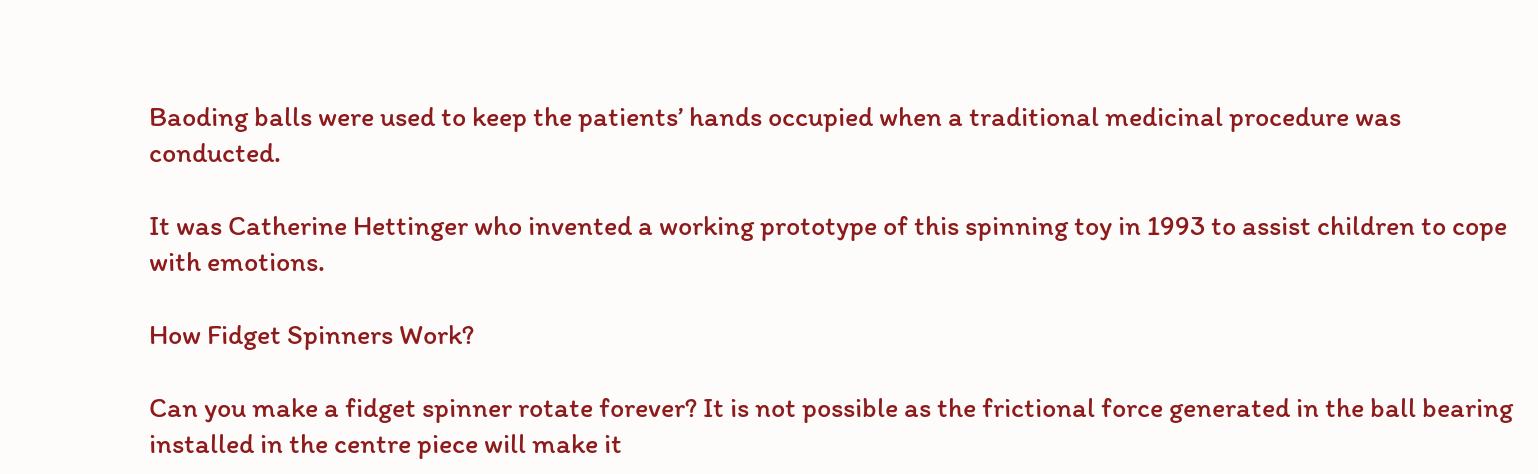Baoding balls were used to keep the patients’ hands occupied when a traditional medicinal procedure was conducted.

It was Catherine Hettinger who invented a working prototype of this spinning toy in 1993 to assist children to cope with emotions.

How Fidget Spinners Work?

Can you make a fidget spinner rotate forever? It is not possible as the frictional force generated in the ball bearing installed in the centre piece will make it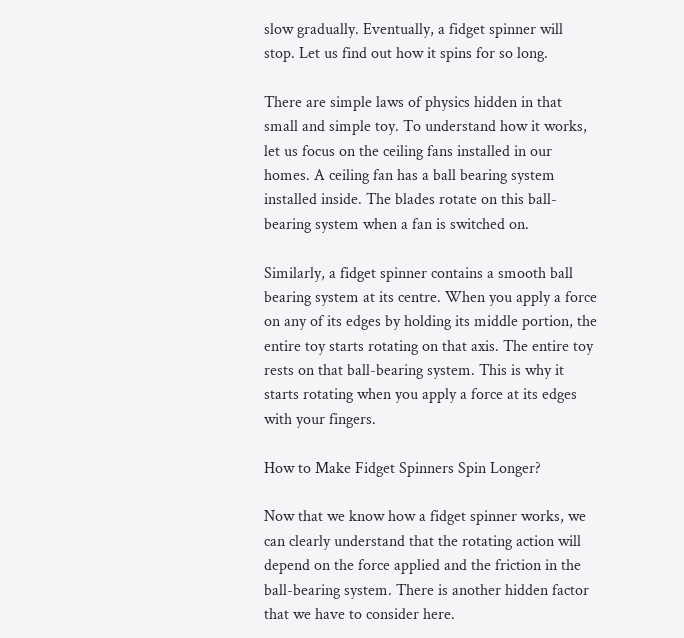slow gradually. Eventually, a fidget spinner will stop. Let us find out how it spins for so long.

There are simple laws of physics hidden in that small and simple toy. To understand how it works, let us focus on the ceiling fans installed in our homes. A ceiling fan has a ball bearing system installed inside. The blades rotate on this ball-bearing system when a fan is switched on.

Similarly, a fidget spinner contains a smooth ball bearing system at its centre. When you apply a force on any of its edges by holding its middle portion, the entire toy starts rotating on that axis. The entire toy rests on that ball-bearing system. This is why it starts rotating when you apply a force at its edges with your fingers.

How to Make Fidget Spinners Spin Longer?

Now that we know how a fidget spinner works, we can clearly understand that the rotating action will depend on the force applied and the friction in the ball-bearing system. There is another hidden factor that we have to consider here.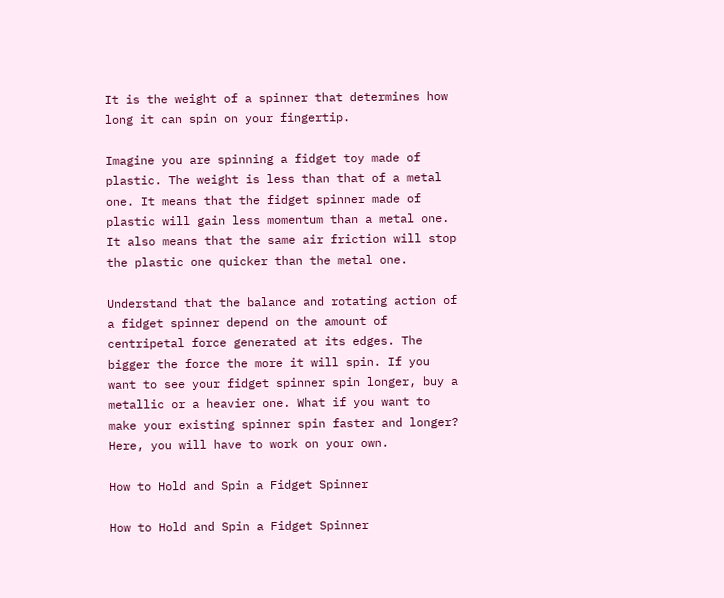It is the weight of a spinner that determines how long it can spin on your fingertip.

Imagine you are spinning a fidget toy made of plastic. The weight is less than that of a metal one. It means that the fidget spinner made of plastic will gain less momentum than a metal one. It also means that the same air friction will stop the plastic one quicker than the metal one.

Understand that the balance and rotating action of a fidget spinner depend on the amount of centripetal force generated at its edges. The bigger the force the more it will spin. If you want to see your fidget spinner spin longer, buy a metallic or a heavier one. What if you want to make your existing spinner spin faster and longer? Here, you will have to work on your own.

How to Hold and Spin a Fidget Spinner

How to Hold and Spin a Fidget Spinner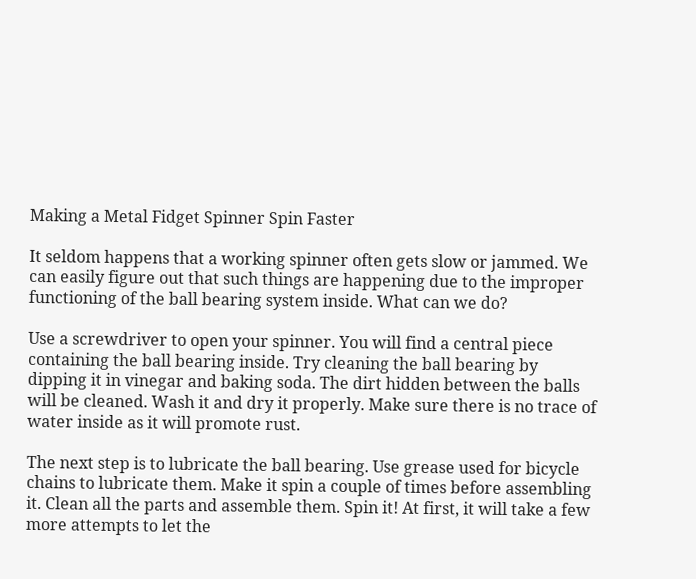Making a Metal Fidget Spinner Spin Faster

It seldom happens that a working spinner often gets slow or jammed. We can easily figure out that such things are happening due to the improper functioning of the ball bearing system inside. What can we do?

Use a screwdriver to open your spinner. You will find a central piece containing the ball bearing inside. Try cleaning the ball bearing by dipping it in vinegar and baking soda. The dirt hidden between the balls will be cleaned. Wash it and dry it properly. Make sure there is no trace of water inside as it will promote rust.

The next step is to lubricate the ball bearing. Use grease used for bicycle chains to lubricate them. Make it spin a couple of times before assembling it. Clean all the parts and assemble them. Spin it! At first, it will take a few more attempts to let the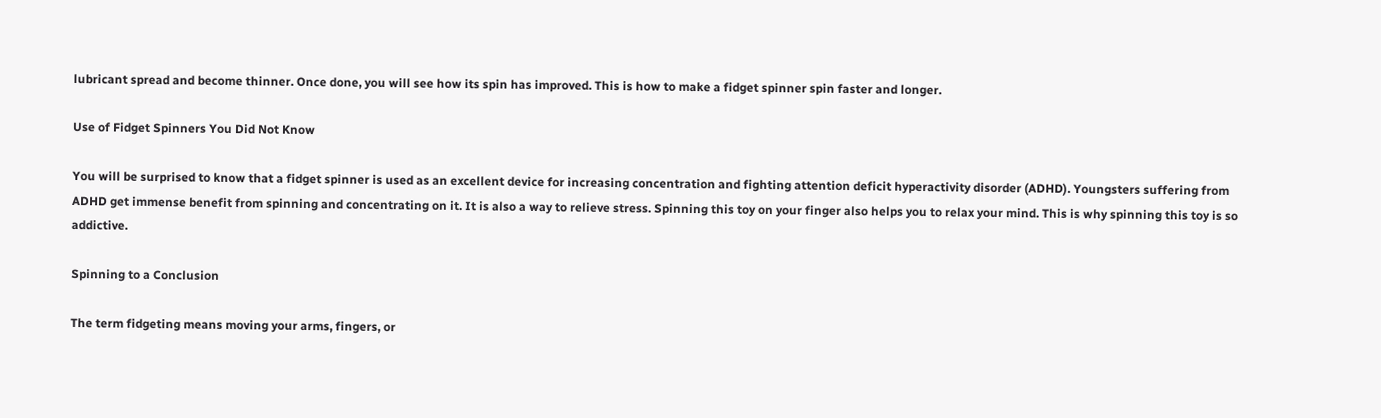lubricant spread and become thinner. Once done, you will see how its spin has improved. This is how to make a fidget spinner spin faster and longer.

Use of Fidget Spinners You Did Not Know

You will be surprised to know that a fidget spinner is used as an excellent device for increasing concentration and fighting attention deficit hyperactivity disorder (ADHD). Youngsters suffering from ADHD get immense benefit from spinning and concentrating on it. It is also a way to relieve stress. Spinning this toy on your finger also helps you to relax your mind. This is why spinning this toy is so addictive.

Spinning to a Conclusion

The term fidgeting means moving your arms, fingers, or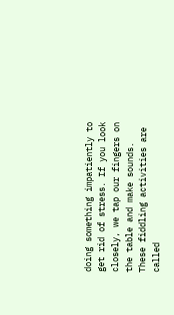doing something impatiently to get rid of stress. If you look closely, we tap our fingers on the table and make sounds. These fiddling activities are called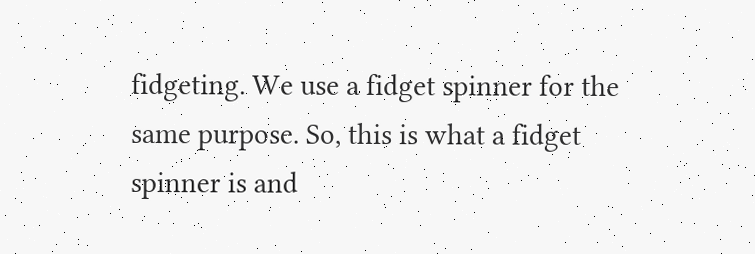fidgeting. We use a fidget spinner for the same purpose. So, this is what a fidget spinner is and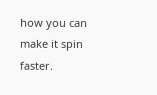how you can make it spin faster.